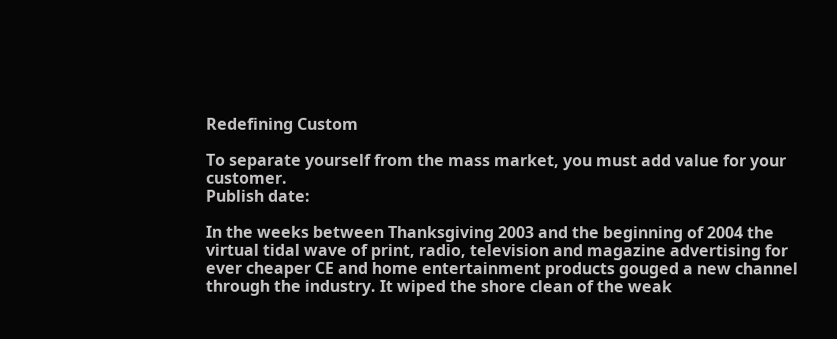Redefining Custom

To separate yourself from the mass market, you must add value for your customer.
Publish date:

In the weeks between Thanksgiving 2003 and the beginning of 2004 the virtual tidal wave of print, radio, television and magazine advertising for ever cheaper CE and home entertainment products gouged a new channel through the industry. It wiped the shore clean of the weak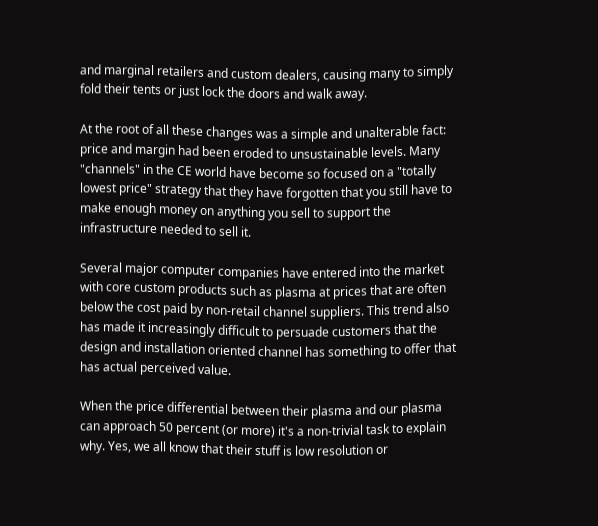and marginal retailers and custom dealers, causing many to simply fold their tents or just lock the doors and walk away.

At the root of all these changes was a simple and unalterable fact: price and margin had been eroded to unsustainable levels. Many "channels" in the CE world have become so focused on a "totally lowest price" strategy that they have forgotten that you still have to make enough money on anything you sell to support the infrastructure needed to sell it.

Several major computer companies have entered into the market with core custom products such as plasma at prices that are often below the cost paid by non-retail channel suppliers. This trend also has made it increasingly difficult to persuade customers that the design and installation oriented channel has something to offer that has actual perceived value.

When the price differential between their plasma and our plasma can approach 50 percent (or more) it's a non-trivial task to explain why. Yes, we all know that their stuff is low resolution or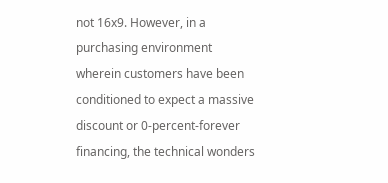not 16x9. However, in a purchasing environment wherein customers have been conditioned to expect a massive discount or 0-percent-forever financing, the technical wonders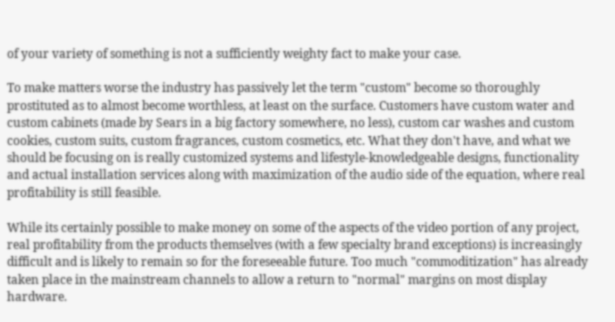of your variety of something is not a sufficiently weighty fact to make your case.

To make matters worse the industry has passively let the term "custom" become so thoroughly prostituted as to almost become worthless, at least on the surface. Customers have custom water and custom cabinets (made by Sears in a big factory somewhere, no less), custom car washes and custom cookies, custom suits, custom fragrances, custom cosmetics, etc. What they don't have, and what we should be focusing on is really customized systems and lifestyle-knowledgeable designs, functionality and actual installation services along with maximization of the audio side of the equation, where real profitability is still feasible.

While its certainly possible to make money on some of the aspects of the video portion of any project, real profitability from the products themselves (with a few specialty brand exceptions) is increasingly difficult and is likely to remain so for the foreseeable future. Too much "commoditization" has already taken place in the mainstream channels to allow a return to "normal" margins on most display hardware.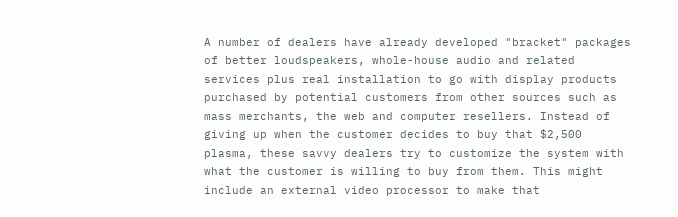A number of dealers have already developed "bracket" packages of better loudspeakers, whole-house audio and related services plus real installation to go with display products purchased by potential customers from other sources such as mass merchants, the web and computer resellers. Instead of giving up when the customer decides to buy that $2,500 plasma, these savvy dealers try to customize the system with what the customer is willing to buy from them. This might include an external video processor to make that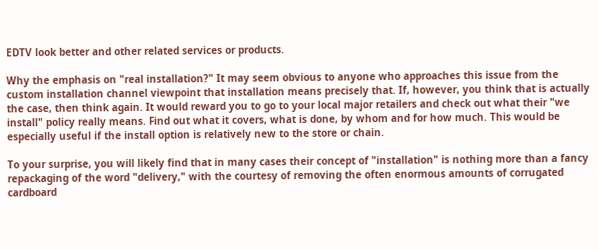EDTV look better and other related services or products.

Why the emphasis on "real installation?" It may seem obvious to anyone who approaches this issue from the custom installation channel viewpoint that installation means precisely that. If, however, you think that is actually the case, then think again. It would reward you to go to your local major retailers and check out what their "we install" policy really means. Find out what it covers, what is done, by whom and for how much. This would be especially useful if the install option is relatively new to the store or chain.

To your surprise, you will likely find that in many cases their concept of "installation" is nothing more than a fancy repackaging of the word "delivery," with the courtesy of removing the often enormous amounts of corrugated cardboard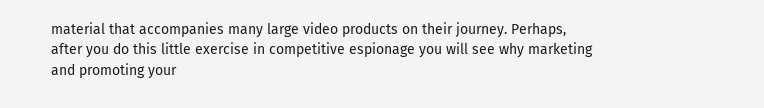material that accompanies many large video products on their journey. Perhaps, after you do this little exercise in competitive espionage you will see why marketing and promoting your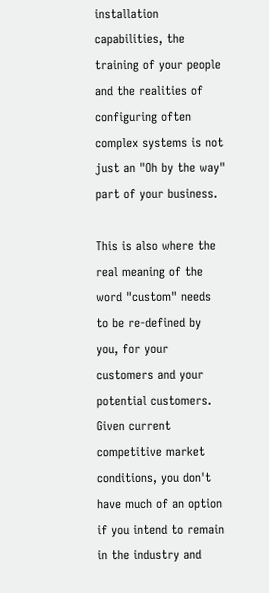installation capabilities, the training of your people and the realities of configuring often complex systems is not just an "Oh by the way" part of your business.

This is also where the real meaning of the word "custom" needs to be re-defined by you, for your customers and your potential customers. Given current competitive market conditions, you don't have much of an option if you intend to remain in the industry and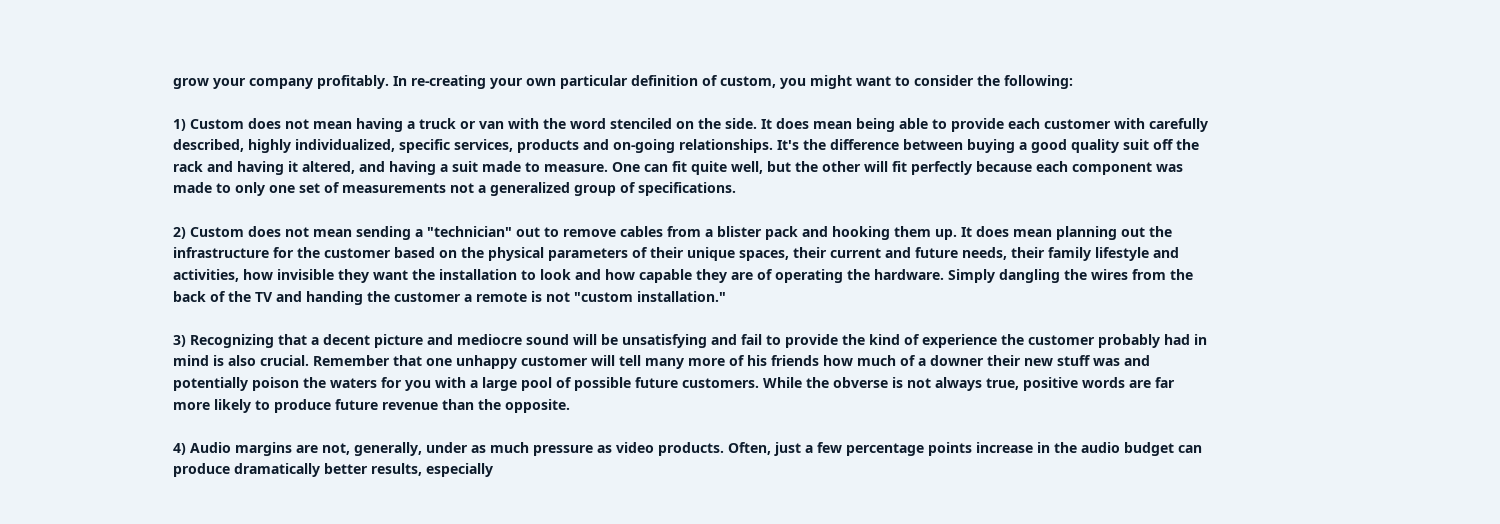grow your company profitably. In re-creating your own particular definition of custom, you might want to consider the following:

1) Custom does not mean having a truck or van with the word stenciled on the side. It does mean being able to provide each customer with carefully described, highly individualized, specific services, products and on-going relationships. It's the difference between buying a good quality suit off the rack and having it altered, and having a suit made to measure. One can fit quite well, but the other will fit perfectly because each component was made to only one set of measurements not a generalized group of specifications.

2) Custom does not mean sending a "technician" out to remove cables from a blister pack and hooking them up. It does mean planning out the infrastructure for the customer based on the physical parameters of their unique spaces, their current and future needs, their family lifestyle and activities, how invisible they want the installation to look and how capable they are of operating the hardware. Simply dangling the wires from the back of the TV and handing the customer a remote is not "custom installation."

3) Recognizing that a decent picture and mediocre sound will be unsatisfying and fail to provide the kind of experience the customer probably had in mind is also crucial. Remember that one unhappy customer will tell many more of his friends how much of a downer their new stuff was and potentially poison the waters for you with a large pool of possible future customers. While the obverse is not always true, positive words are far more likely to produce future revenue than the opposite.

4) Audio margins are not, generally, under as much pressure as video products. Often, just a few percentage points increase in the audio budget can produce dramatically better results, especially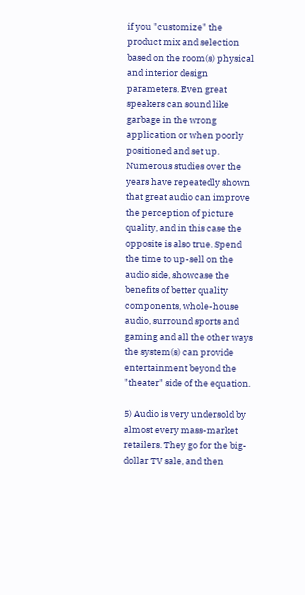if you "customize" the product mix and selection based on the room(s) physical and interior design parameters. Even great speakers can sound like garbage in the wrong application or when poorly positioned and set up. Numerous studies over the years have repeatedly shown that great audio can improve the perception of picture quality, and in this case the opposite is also true. Spend the time to up-sell on the audio side, showcase the benefits of better quality components, whole-house audio, surround sports and gaming and all the other ways the system(s) can provide entertainment beyond the "theater" side of the equation.

5) Audio is very undersold by almost every mass-market retailers. They go for the big-dollar TV sale, and then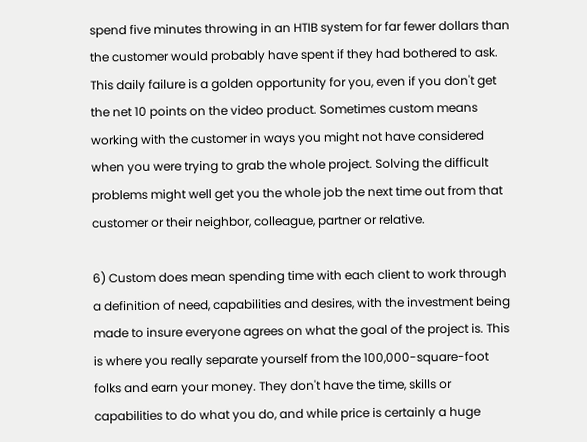spend five minutes throwing in an HTIB system for far fewer dollars than the customer would probably have spent if they had bothered to ask. This daily failure is a golden opportunity for you, even if you don't get the net 10 points on the video product. Sometimes custom means working with the customer in ways you might not have considered when you were trying to grab the whole project. Solving the difficult problems might well get you the whole job the next time out from that customer or their neighbor, colleague, partner or relative.

6) Custom does mean spending time with each client to work through a definition of need, capabilities and desires, with the investment being made to insure everyone agrees on what the goal of the project is. This is where you really separate yourself from the 100,000-square-foot folks and earn your money. They don't have the time, skills or capabilities to do what you do, and while price is certainly a huge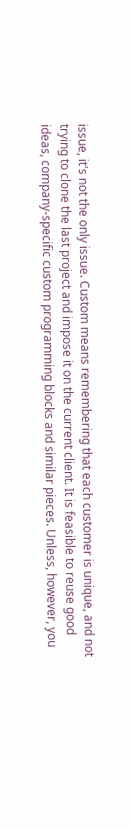issue, it's not the only issue. Custom means remembering that each customer is unique, and not trying to clone the last project and impose it on the current client. It is feasible to reuse good ideas, company-specific custom programming blocks and similar pieces. Unless, however, you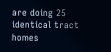are doing 25 identical tract homes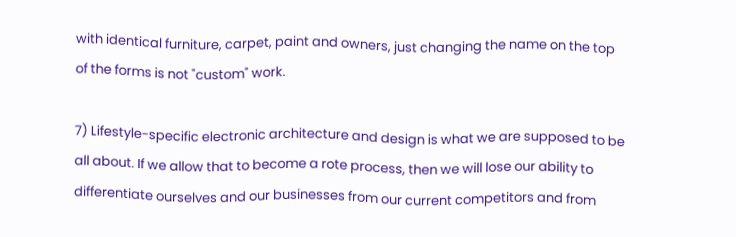with identical furniture, carpet, paint and owners, just changing the name on the top of the forms is not "custom" work.

7) Lifestyle-specific electronic architecture and design is what we are supposed to be all about. If we allow that to become a rote process, then we will lose our ability to differentiate ourselves and our businesses from our current competitors and from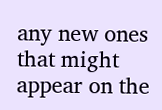any new ones that might appear on the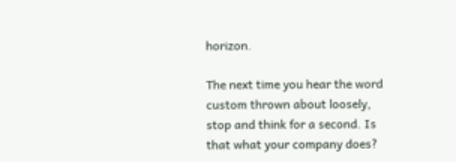horizon.

The next time you hear the word custom thrown about loosely, stop and think for a second. Is that what your company does?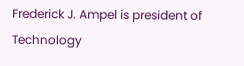Frederick J. Ampel is president of Technology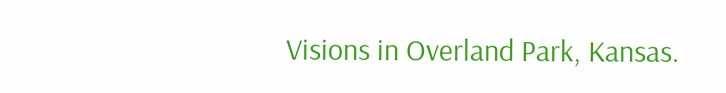Visions in Overland Park, Kansas.